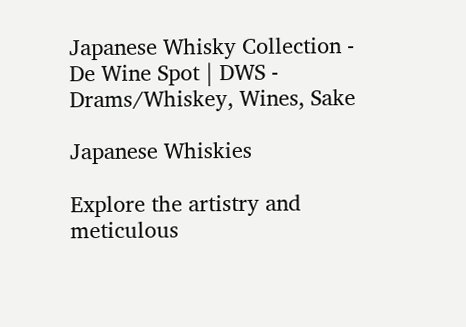Japanese Whisky Collection - De Wine Spot | DWS - Drams/Whiskey, Wines, Sake

Japanese Whiskies

Explore the artistry and meticulous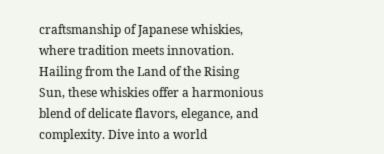craftsmanship of Japanese whiskies, where tradition meets innovation. Hailing from the Land of the Rising Sun, these whiskies offer a harmonious blend of delicate flavors, elegance, and complexity. Dive into a world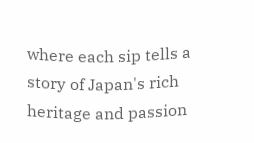where each sip tells a story of Japan's rich heritage and passion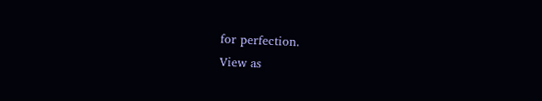for perfection.
View as